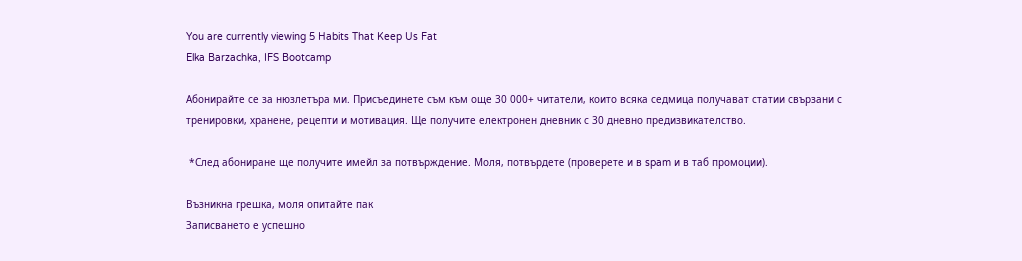You are currently viewing 5 Habits That Keep Us Fat
Elka Barzachka, IFS Bootcamp

Абонирайте се за нюзлетъра ми. Присъединете съм към още 30 000+ читатели, които всяка седмица получават статии свързани с тренировки, хранене, рецепти и мотивация. Ще получите електронен дневник с 30 дневно предизвикателство.

 *След абониране ще получите имейл за потвърждение. Моля, потвърдете (проверете и в spam и в таб промоции).

Възникна грешка, моля опитайте пак
Записването е успешно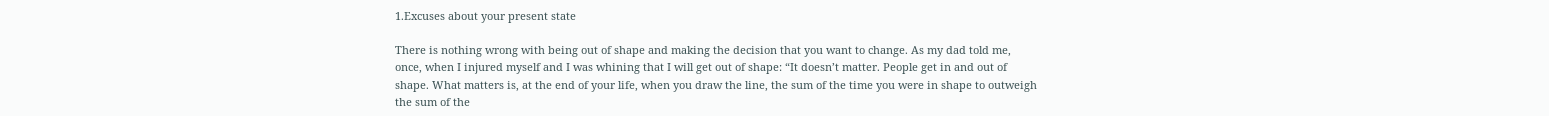1.Excuses about your present state

There is nothing wrong with being out of shape and making the decision that you want to change. As my dad told me, once, when I injured myself and I was whining that I will get out of shape: “It doesn’t matter. People get in and out of shape. What matters is, at the end of your life, when you draw the line, the sum of the time you were in shape to outweigh the sum of the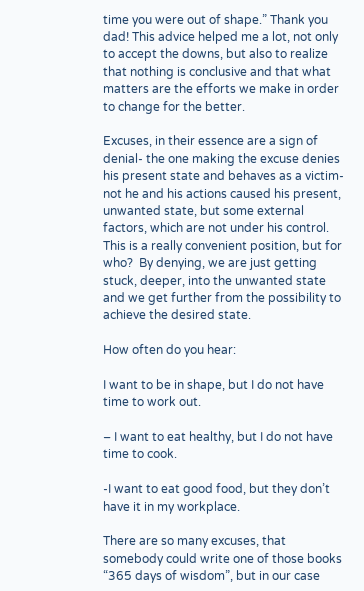time you were out of shape.” Thank you dad! This advice helped me a lot, not only to accept the downs, but also to realize that nothing is conclusive and that what matters are the efforts we make in order to change for the better.

Excuses, in their essence are a sign of denial- the one making the excuse denies his present state and behaves as a victim- not he and his actions caused his present, unwanted state, but some external factors, which are not under his control. This is a really convenient position, but for who?  By denying, we are just getting stuck, deeper, into the unwanted state and we get further from the possibility to achieve the desired state.

How often do you hear:

I want to be in shape, but I do not have time to work out.

– I want to eat healthy, but I do not have time to cook.

-I want to eat good food, but they don’t have it in my workplace.

There are so many excuses, that somebody could write one of those books “365 days of wisdom”, but in our case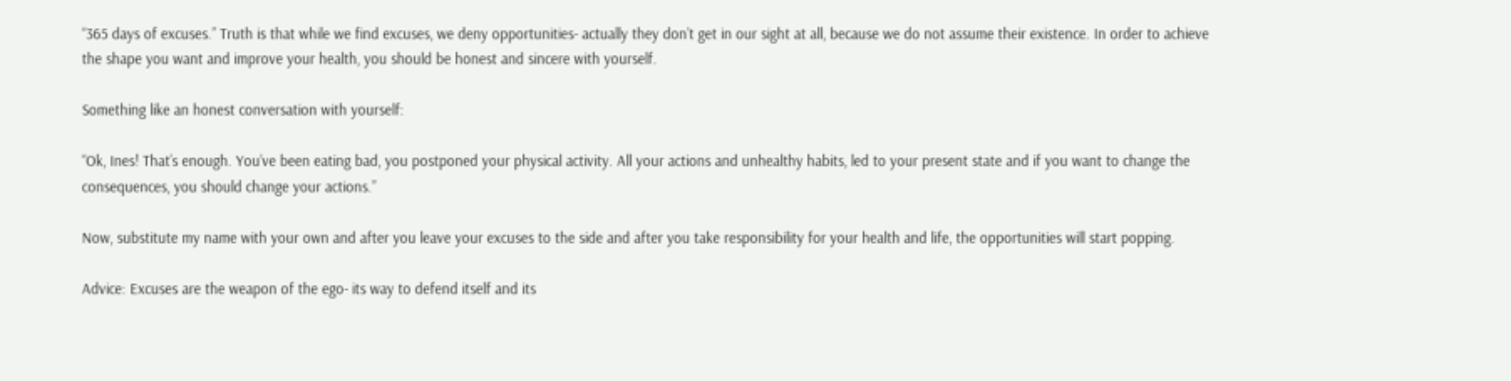“365 days of excuses.” Truth is that while we find excuses, we deny opportunities- actually they don’t get in our sight at all, because we do not assume their existence. In order to achieve the shape you want and improve your health, you should be honest and sincere with yourself.

Something like an honest conversation with yourself:

“Ok, Ines! That’s enough. You’ve been eating bad, you postponed your physical activity. All your actions and unhealthy habits, led to your present state and if you want to change the consequences, you should change your actions.”

Now, substitute my name with your own and after you leave your excuses to the side and after you take responsibility for your health and life, the opportunities will start popping.

Advice: Excuses are the weapon of the ego- its way to defend itself and its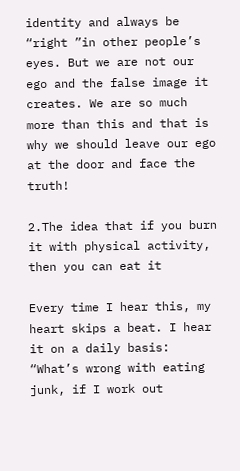identity and always be “right ”in other people’s eyes. But we are not our ego and the false image it creates. We are so much more than this and that is why we should leave our ego at the door and face the truth!

2.The idea that if you burn it with physical activity, then you can eat it

Every time I hear this, my heart skips a beat. I hear it on a daily basis: “What’s wrong with eating junk, if I work out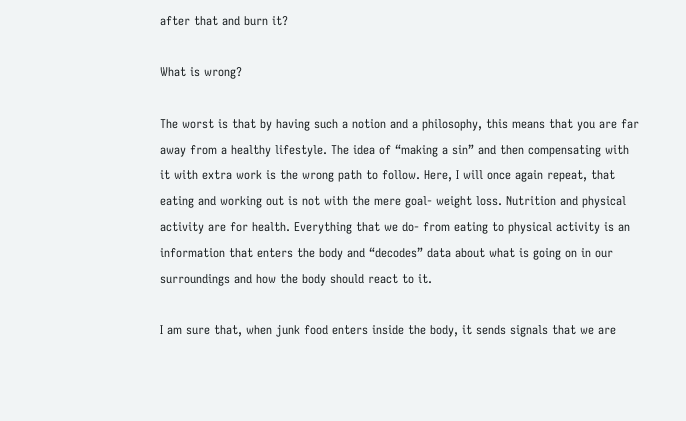after that and burn it?

What is wrong?

The worst is that by having such a notion and a philosophy, this means that you are far away from a healthy lifestyle. The idea of “making a sin” and then compensating with it with extra work is the wrong path to follow. Here, I will once again repeat, that eating and working out is not with the mere goal- weight loss. Nutrition and physical activity are for health. Everything that we do- from eating to physical activity is an information that enters the body and “decodes” data about what is going on in our surroundings and how the body should react to it.

I am sure that, when junk food enters inside the body, it sends signals that we are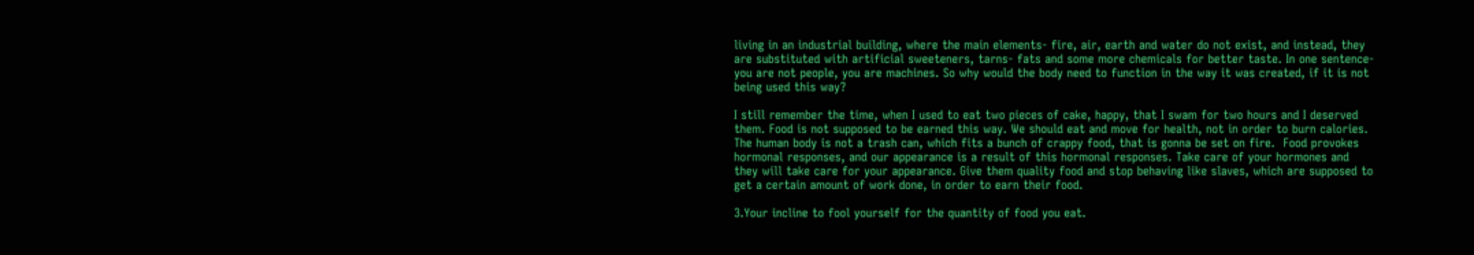living in an industrial building, where the main elements- fire, air, earth and water do not exist, and instead, they are substituted with artificial sweeteners, tarns- fats and some more chemicals for better taste. In one sentence- you are not people, you are machines. So why would the body need to function in the way it was created, if it is not being used this way?

I still remember the time, when I used to eat two pieces of cake, happy, that I swam for two hours and I deserved them. Food is not supposed to be earned this way. We should eat and move for health, not in order to burn calories. The human body is not a trash can, which fits a bunch of crappy food, that is gonna be set on fire.  Food provokes hormonal responses, and our appearance is a result of this hormonal responses. Take care of your hormones and they will take care for your appearance. Give them quality food and stop behaving like slaves, which are supposed to get a certain amount of work done, in order to earn their food.

3.Your incline to fool yourself for the quantity of food you eat.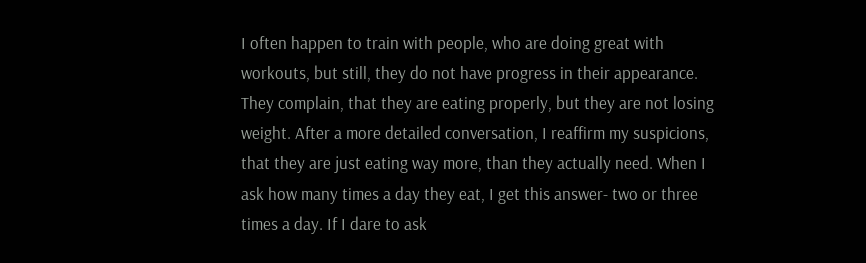I often happen to train with people, who are doing great with workouts, but still, they do not have progress in their appearance. They complain, that they are eating properly, but they are not losing weight. After a more detailed conversation, I reaffirm my suspicions, that they are just eating way more, than they actually need. When I ask how many times a day they eat, I get this answer- two or three times a day. If I dare to ask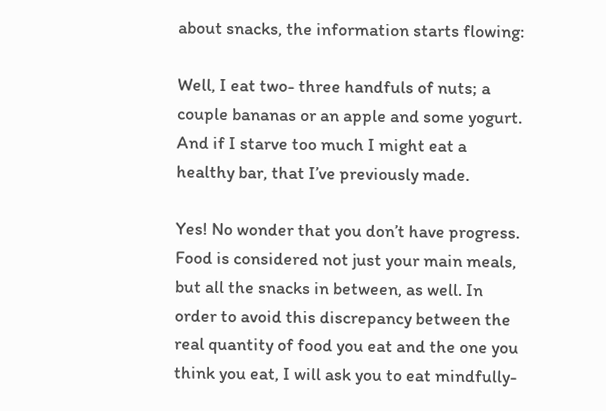about snacks, the information starts flowing:

Well, I eat two- three handfuls of nuts; a couple bananas or an apple and some yogurt. And if I starve too much I might eat a healthy bar, that I’ve previously made.

Yes! No wonder that you don’t have progress. Food is considered not just your main meals, but all the snacks in between, as well. In order to avoid this discrepancy between the real quantity of food you eat and the one you think you eat, I will ask you to eat mindfully-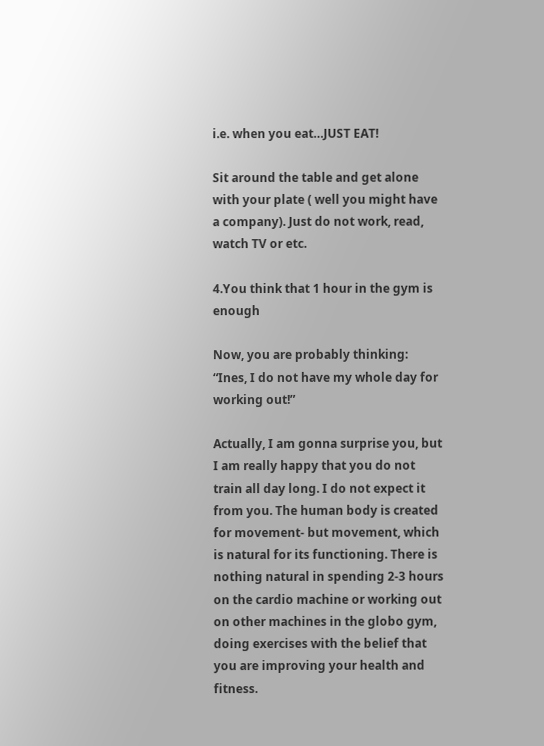i.e. when you eat…JUST EAT!

Sit around the table and get alone with your plate ( well you might have a company). Just do not work, read, watch TV or etc.

4.You think that 1 hour in the gym is enough

Now, you are probably thinking:  “Ines, I do not have my whole day for working out!”

Actually, I am gonna surprise you, but I am really happy that you do not train all day long. I do not expect it from you. The human body is created for movement- but movement, which is natural for its functioning. There is nothing natural in spending 2-3 hours on the cardio machine or working out on other machines in the globo gym, doing exercises with the belief that you are improving your health and fitness.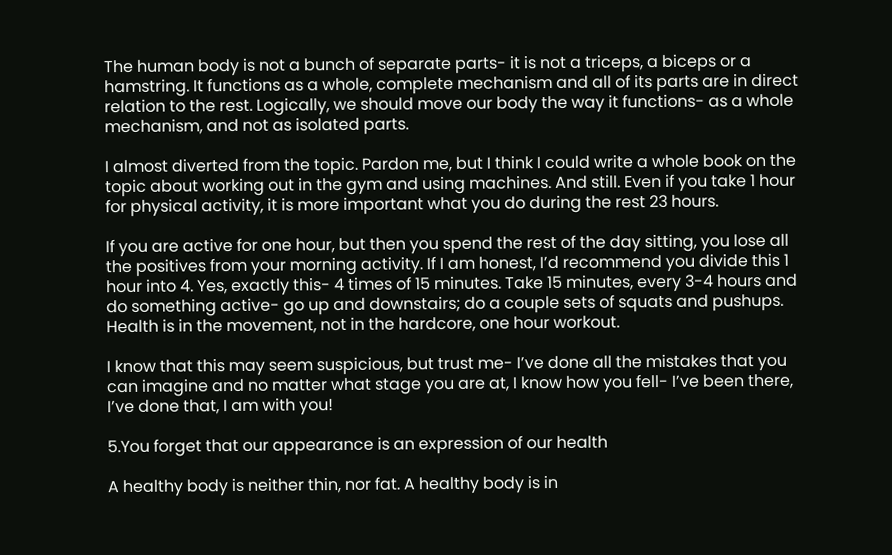The human body is not a bunch of separate parts- it is not a triceps, a biceps or a hamstring. It functions as a whole, complete mechanism and all of its parts are in direct relation to the rest. Logically, we should move our body the way it functions- as a whole mechanism, and not as isolated parts.

I almost diverted from the topic. Pardon me, but I think I could write a whole book on the topic about working out in the gym and using machines. And still. Even if you take 1 hour for physical activity, it is more important what you do during the rest 23 hours.

If you are active for one hour, but then you spend the rest of the day sitting, you lose all the positives from your morning activity. If I am honest, I’d recommend you divide this 1 hour into 4. Yes, exactly this- 4 times of 15 minutes. Take 15 minutes, every 3-4 hours and do something active- go up and downstairs; do a couple sets of squats and pushups. Health is in the movement, not in the hardcore, one hour workout.

I know that this may seem suspicious, but trust me- I’ve done all the mistakes that you can imagine and no matter what stage you are at, I know how you fell- I’ve been there, I’ve done that, I am with you!

5.You forget that our appearance is an expression of our health

A healthy body is neither thin, nor fat. A healthy body is in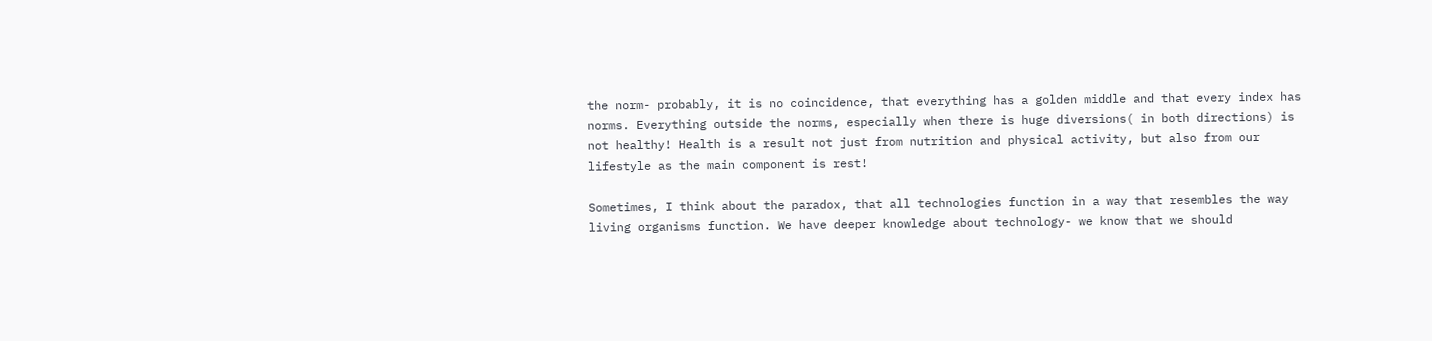the norm- probably, it is no coincidence, that everything has a golden middle and that every index has norms. Everything outside the norms, especially when there is huge diversions( in both directions) is not healthy! Health is a result not just from nutrition and physical activity, but also from our lifestyle as the main component is rest!

Sometimes, I think about the paradox, that all technologies function in a way that resembles the way living organisms function. We have deeper knowledge about technology- we know that we should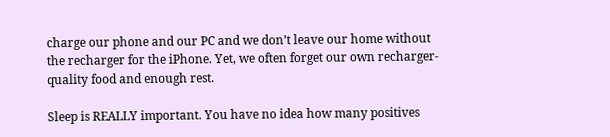charge our phone and our PC and we don’t leave our home without the recharger for the iPhone. Yet, we often forget our own recharger- quality food and enough rest.

Sleep is REALLY important. You have no idea how many positives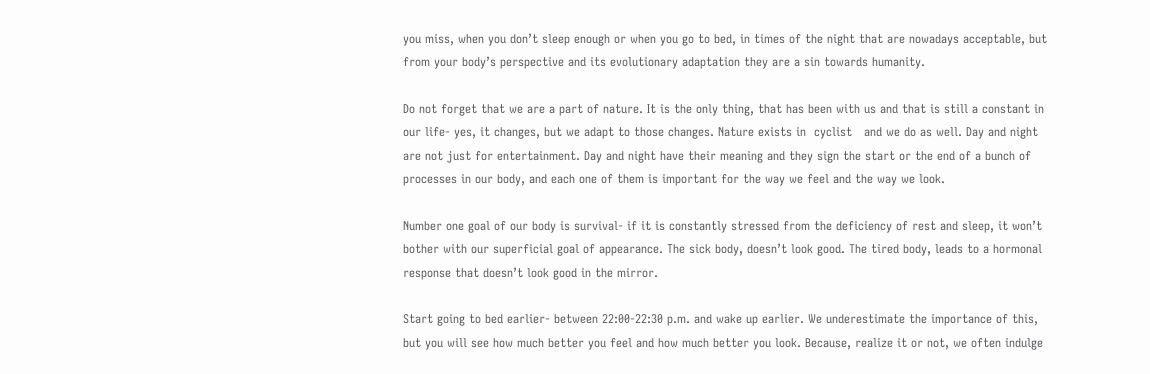you miss, when you don’t sleep enough or when you go to bed, in times of the night that are nowadays acceptable, but from your body’s perspective and its evolutionary adaptation they are a sin towards humanity.

Do not forget that we are a part of nature. It is the only thing, that has been with us and that is still a constant in our life- yes, it changes, but we adapt to those changes. Nature exists in  cyclist   and we do as well. Day and night are not just for entertainment. Day and night have their meaning and they sign the start or the end of a bunch of processes in our body, and each one of them is important for the way we feel and the way we look.

Number one goal of our body is survival- if it is constantly stressed from the deficiency of rest and sleep, it won’t bother with our superficial goal of appearance. The sick body, doesn’t look good. The tired body, leads to a hormonal response that doesn’t look good in the mirror.

Start going to bed earlier- between 22:00-22:30 p.m. and wake up earlier. We underestimate the importance of this, but you will see how much better you feel and how much better you look. Because, realize it or not, we often indulge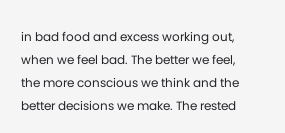in bad food and excess working out, when we feel bad. The better we feel, the more conscious we think and the better decisions we make. The rested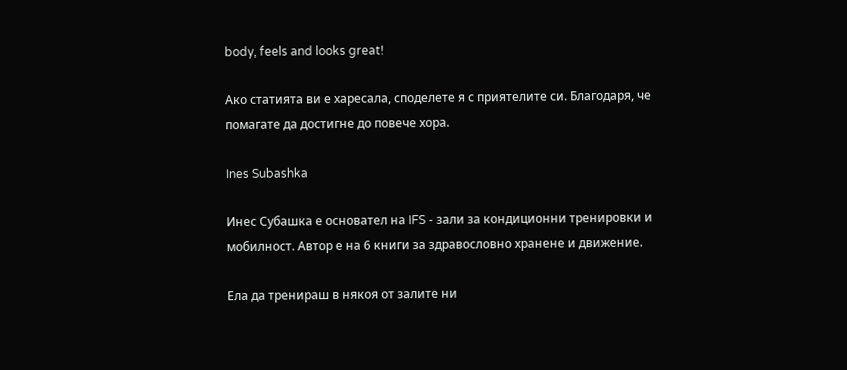body, feels and looks great!

Ако статията ви е харесала, споделете я с приятелите си. Благодаря, че помагате да достигне до повече хора.

Ines Subashka

Инес Субашка е основател на IFS - зали за кондиционни тренировки и мобилност. Автор е на 6 книги за здравословно хранене и движение.

Ела да тренираш в някоя от залите ни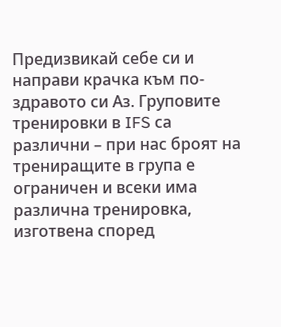Предизвикай себе си и направи крачка към по-здравото си Аз. Груповите тренировки в IFS са различни – при нас броят на трениращите в група е ограничен и всеки има различна тренировка, изготвена според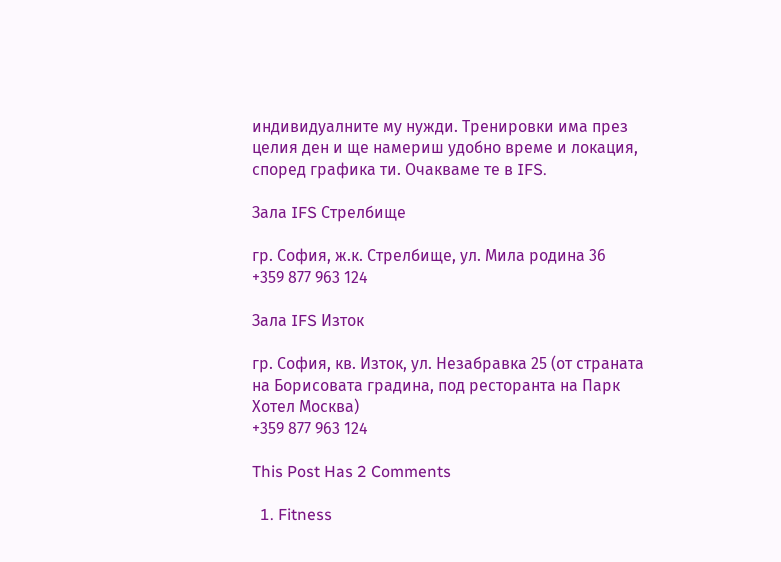индивидуалните му нужди. Тренировки има през целия ден и ще намериш удобно време и локация, според графика ти. Очакваме те в IFS.

Зала IFS Стрелбище

гр. София, ж.к. Стрелбище, ул. Мила родина 36
+359 877 963 124

Зала IFS Изток

гр. София, кв. Изток, ул. Незабравка 25 (от страната на Борисовата градина, под ресторанта на Парк Хотел Москва)
+359 877 963 124

This Post Has 2 Comments

  1. Fitness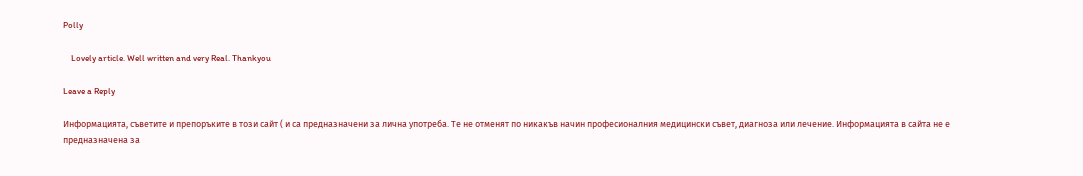Polly

    Lovely article. Well written and very Real. Thankyou

Leave a Reply

Информацията, съветите и препоръките в този сайт ( и са предназначени за лична употреба. Те не отменят по никакъв начин професионалния медицински съвет, диагноза или лечение. Информацията в сайта не е предназначена за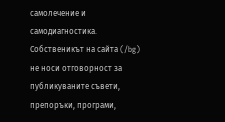самолечение и самодиагностика. Собственикът на сайта (/bg) не носи отговорност за публикуваните съвети, препоръки, програми,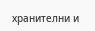хранителни и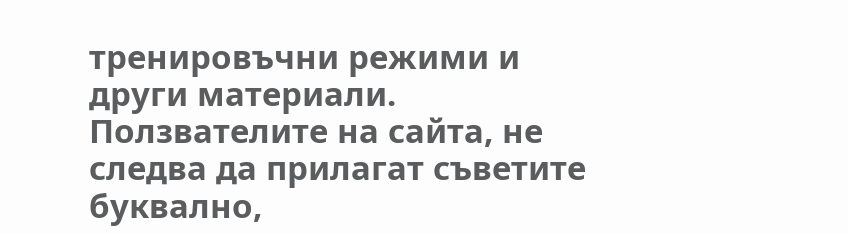тренировъчни режими и други материали. Ползвателите на сайта, не следва да прилагат съветите буквално,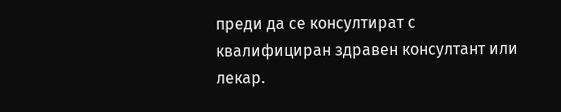преди да се консултират с квалифициран здравен консултант или лекар.